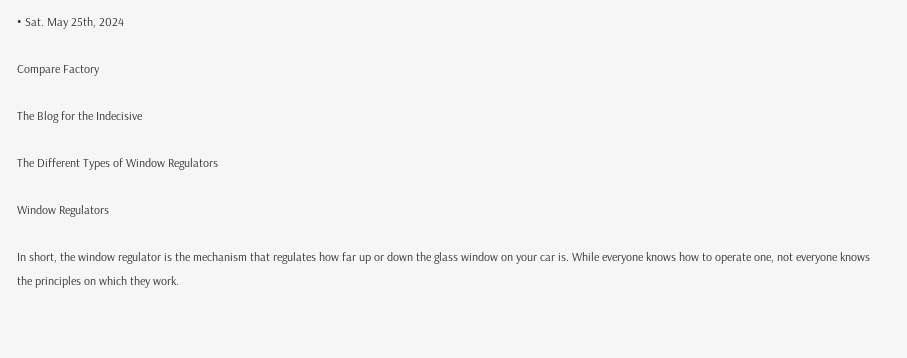• Sat. May 25th, 2024

Compare Factory

The Blog for the Indecisive

The Different Types of Window Regulators

Window Regulators

In short, the window regulator is the mechanism that regulates how far up or down the glass window on your car is. While everyone knows how to operate one, not everyone knows the principles on which they work.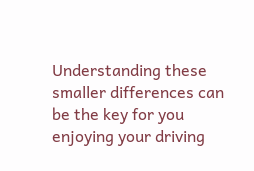Understanding these smaller differences can be the key for you enjoying your driving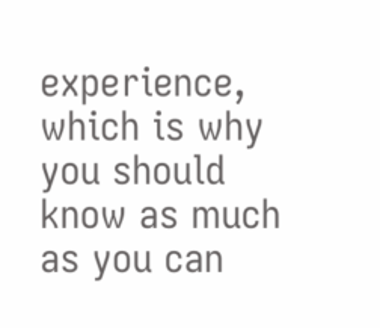experience, which is why you should know as much as you can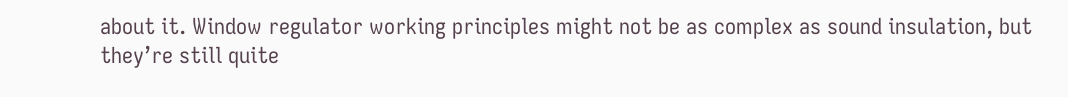about it. Window regulator working principles might not be as complex as sound insulation, but they’re still quite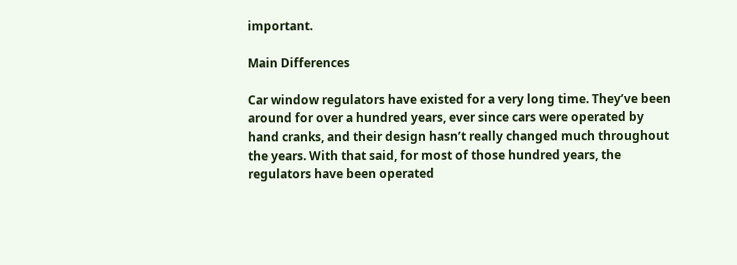important.

Main Differences

Car window regulators have existed for a very long time. They’ve been around for over a hundred years, ever since cars were operated by hand cranks, and their design hasn’t really changed much throughout the years. With that said, for most of those hundred years, the regulators have been operated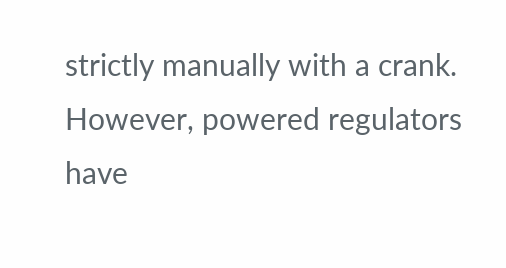strictly manually with a crank. However, powered regulators have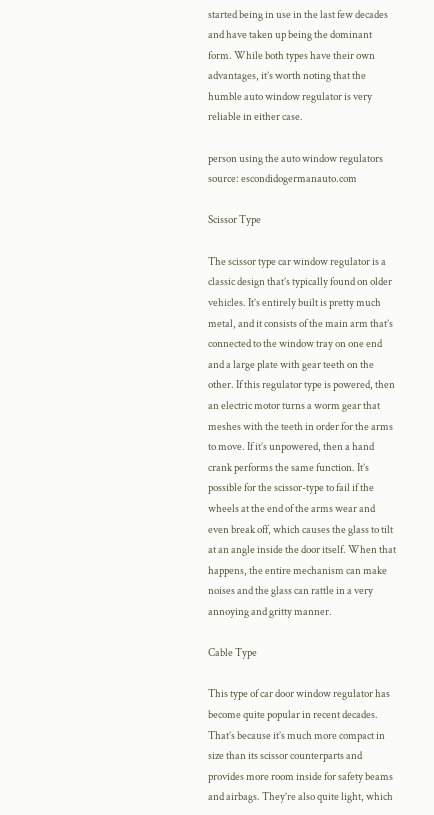started being in use in the last few decades and have taken up being the dominant form. While both types have their own advantages, it’s worth noting that the humble auto window regulator is very reliable in either case.

person using the auto window regulators
source: escondidogermanauto.com

Scissor Type

The scissor type car window regulator is a classic design that’s typically found on older vehicles. It’s entirely built is pretty much metal, and it consists of the main arm that’s connected to the window tray on one end and a large plate with gear teeth on the other. If this regulator type is powered, then an electric motor turns a worm gear that meshes with the teeth in order for the arms to move. If it’s unpowered, then a hand crank performs the same function. It’s possible for the scissor-type to fail if the wheels at the end of the arms wear and even break off, which causes the glass to tilt at an angle inside the door itself. When that happens, the entire mechanism can make noises and the glass can rattle in a very annoying and gritty manner.

Cable Type

This type of car door window regulator has become quite popular in recent decades. That’s because it’s much more compact in size than its scissor counterparts and provides more room inside for safety beams and airbags. They’re also quite light, which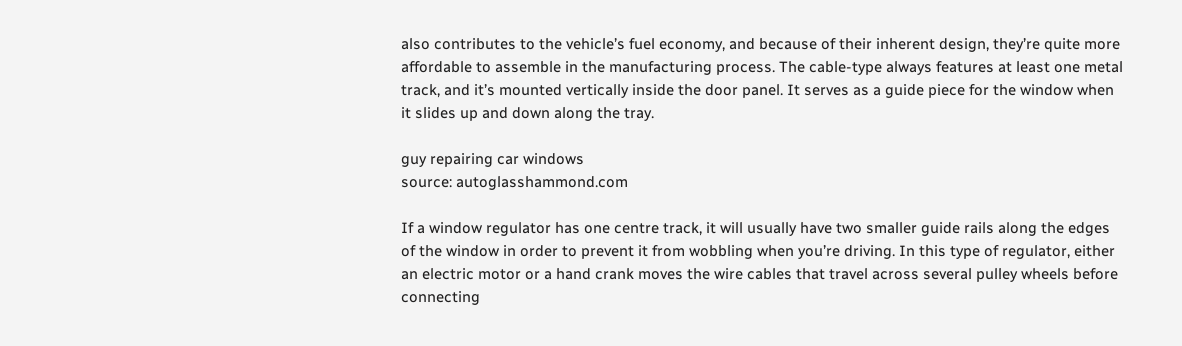also contributes to the vehicle’s fuel economy, and because of their inherent design, they’re quite more affordable to assemble in the manufacturing process. The cable-type always features at least one metal track, and it’s mounted vertically inside the door panel. It serves as a guide piece for the window when it slides up and down along the tray.

guy repairing car windows
source: autoglasshammond.com

If a window regulator has one centre track, it will usually have two smaller guide rails along the edges of the window in order to prevent it from wobbling when you’re driving. In this type of regulator, either an electric motor or a hand crank moves the wire cables that travel across several pulley wheels before connecting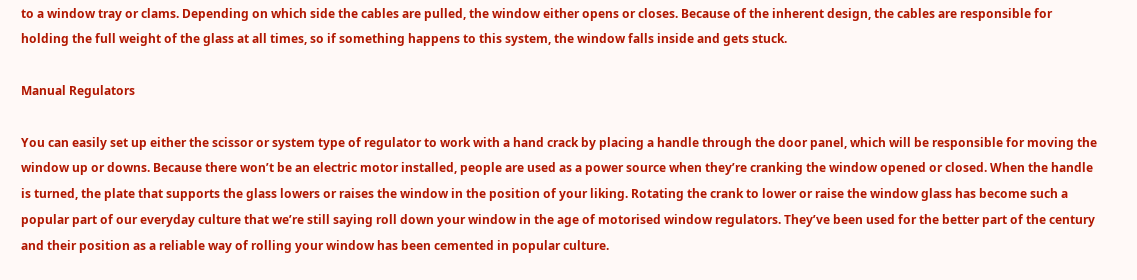to a window tray or clams. Depending on which side the cables are pulled, the window either opens or closes. Because of the inherent design, the cables are responsible for holding the full weight of the glass at all times, so if something happens to this system, the window falls inside and gets stuck.

Manual Regulators

You can easily set up either the scissor or system type of regulator to work with a hand crack by placing a handle through the door panel, which will be responsible for moving the window up or downs. Because there won’t be an electric motor installed, people are used as a power source when they’re cranking the window opened or closed. When the handle is turned, the plate that supports the glass lowers or raises the window in the position of your liking. Rotating the crank to lower or raise the window glass has become such a popular part of our everyday culture that we’re still saying roll down your window in the age of motorised window regulators. They’ve been used for the better part of the century and their position as a reliable way of rolling your window has been cemented in popular culture.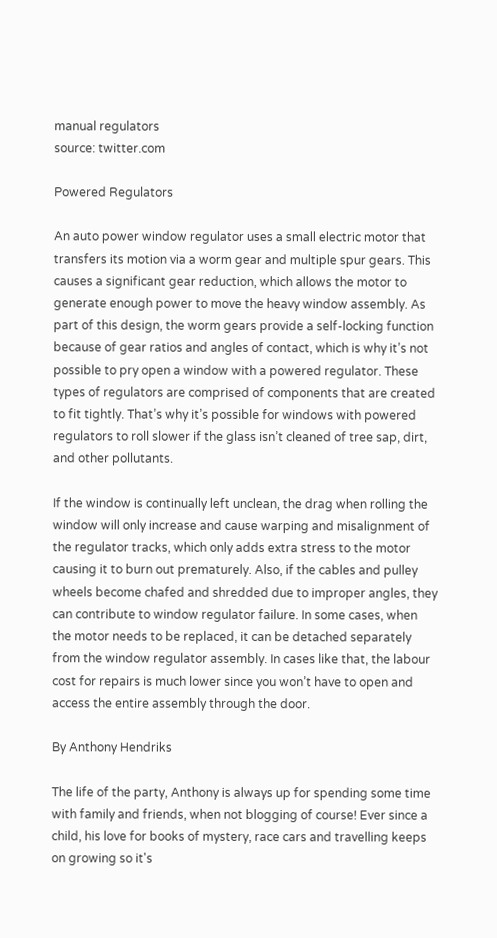manual regulators
source: twitter.com

Powered Regulators

An auto power window regulator uses a small electric motor that transfers its motion via a worm gear and multiple spur gears. This causes a significant gear reduction, which allows the motor to generate enough power to move the heavy window assembly. As part of this design, the worm gears provide a self-locking function because of gear ratios and angles of contact, which is why it’s not possible to pry open a window with a powered regulator. These types of regulators are comprised of components that are created to fit tightly. That’s why it’s possible for windows with powered regulators to roll slower if the glass isn’t cleaned of tree sap, dirt, and other pollutants.

If the window is continually left unclean, the drag when rolling the window will only increase and cause warping and misalignment of the regulator tracks, which only adds extra stress to the motor causing it to burn out prematurely. Also, if the cables and pulley wheels become chafed and shredded due to improper angles, they can contribute to window regulator failure. In some cases, when the motor needs to be replaced, it can be detached separately from the window regulator assembly. In cases like that, the labour cost for repairs is much lower since you won’t have to open and access the entire assembly through the door.

By Anthony Hendriks

The life of the party, Anthony is always up for spending some time with family and friends, when not blogging of course! Ever since a child, his love for books of mystery, race cars and travelling keeps on growing so it's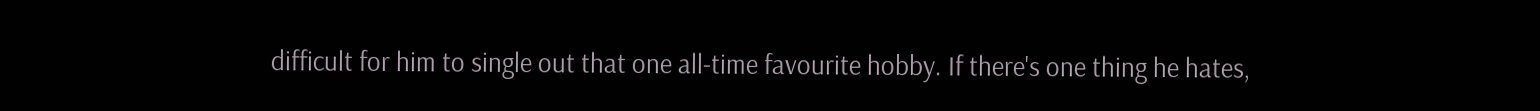difficult for him to single out that one all-time favourite hobby. If there's one thing he hates,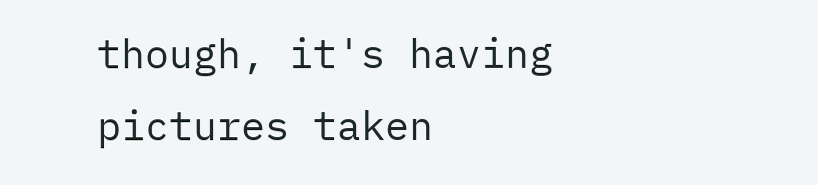though, it's having pictures taken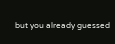but you already guessed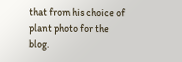that from his choice of plant photo for the blog.